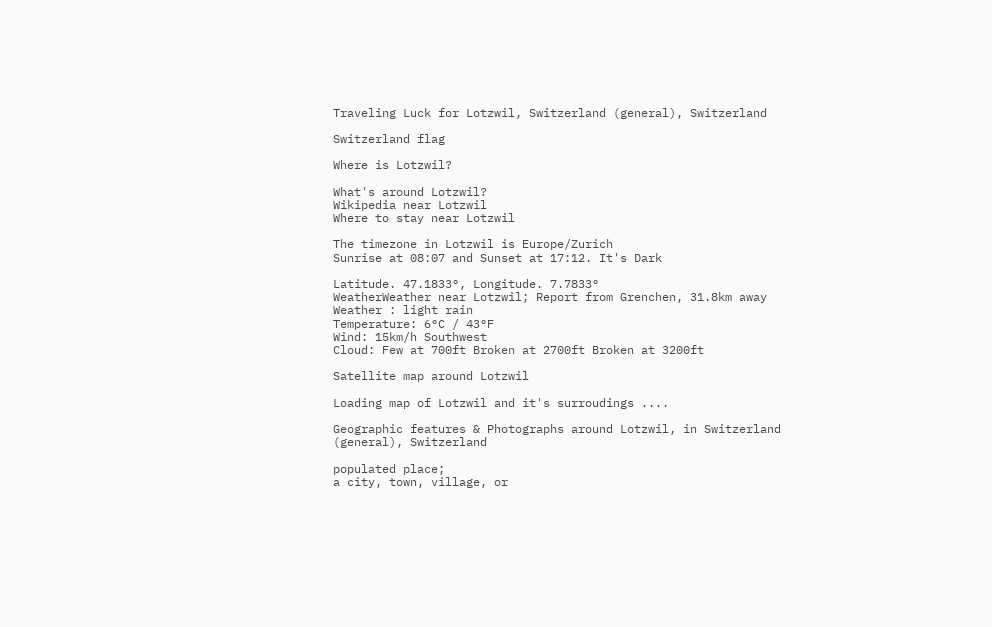Traveling Luck for Lotzwil, Switzerland (general), Switzerland

Switzerland flag

Where is Lotzwil?

What's around Lotzwil?
Wikipedia near Lotzwil
Where to stay near Lotzwil

The timezone in Lotzwil is Europe/Zurich
Sunrise at 08:07 and Sunset at 17:12. It's Dark

Latitude. 47.1833°, Longitude. 7.7833°
WeatherWeather near Lotzwil; Report from Grenchen, 31.8km away
Weather : light rain
Temperature: 6°C / 43°F
Wind: 15km/h Southwest
Cloud: Few at 700ft Broken at 2700ft Broken at 3200ft

Satellite map around Lotzwil

Loading map of Lotzwil and it's surroudings ....

Geographic features & Photographs around Lotzwil, in Switzerland (general), Switzerland

populated place;
a city, town, village, or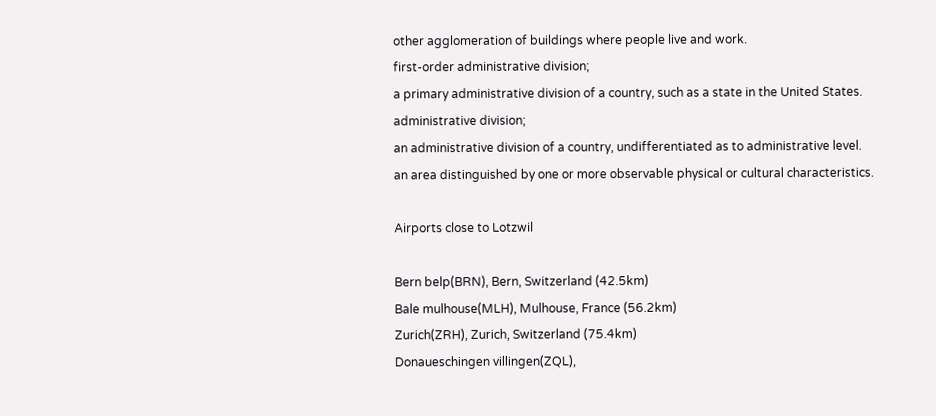other agglomeration of buildings where people live and work.
first-order administrative division;
a primary administrative division of a country, such as a state in the United States.
administrative division;
an administrative division of a country, undifferentiated as to administrative level.
an area distinguished by one or more observable physical or cultural characteristics.

Airports close to Lotzwil

Bern belp(BRN), Bern, Switzerland (42.5km)
Bale mulhouse(MLH), Mulhouse, France (56.2km)
Zurich(ZRH), Zurich, Switzerland (75.4km)
Donaueschingen villingen(ZQL),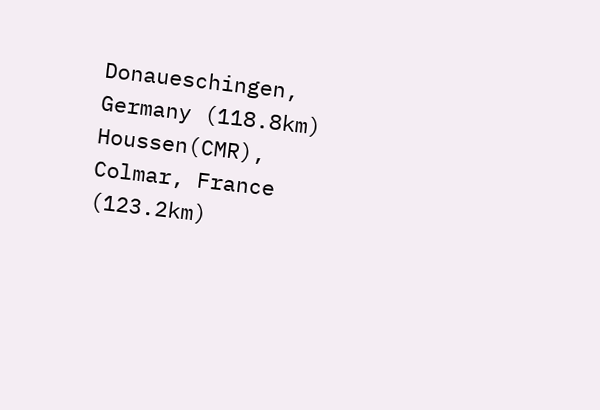Donaueschingen, Germany (118.8km)
Houssen(CMR), Colmar, France (123.2km)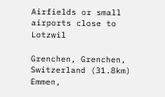Airfields or small airports close to Lotzwil

Grenchen, Grenchen, Switzerland (31.8km)
Emmen,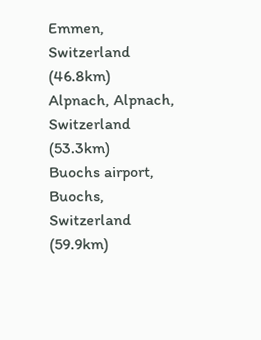Emmen, Switzerland (46.8km)
Alpnach, Alpnach, Switzerland (53.3km)
Buochs airport, Buochs, Switzerland (59.9km)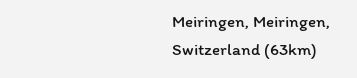Meiringen, Meiringen, Switzerland (63km)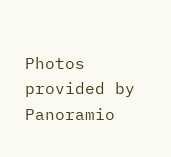Photos provided by Panoramio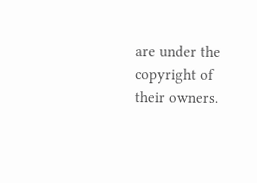are under the copyright of their owners.